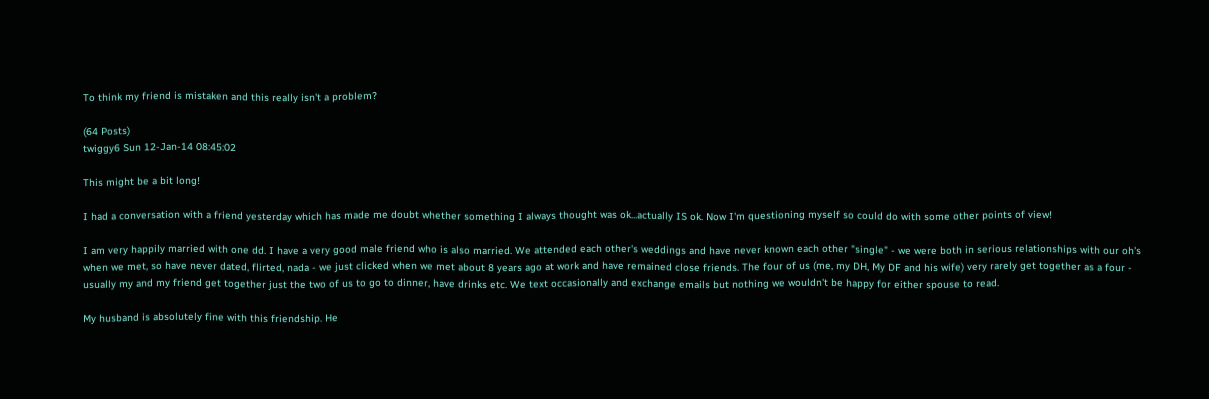To think my friend is mistaken and this really isn't a problem?

(64 Posts)
twiggy6 Sun 12-Jan-14 08:45:02

This might be a bit long!

I had a conversation with a friend yesterday which has made me doubt whether something I always thought was ok...actually IS ok. Now I'm questioning myself so could do with some other points of view!

I am very happily married with one dd. I have a very good male friend who is also married. We attended each other's weddings and have never known each other "single" - we were both in serious relationships with our oh's when we met, so have never dated, flirted, nada - we just clicked when we met about 8 years ago at work and have remained close friends. The four of us (me, my DH, My DF and his wife) very rarely get together as a four - usually my and my friend get together just the two of us to go to dinner, have drinks etc. We text occasionally and exchange emails but nothing we wouldn't be happy for either spouse to read.

My husband is absolutely fine with this friendship. He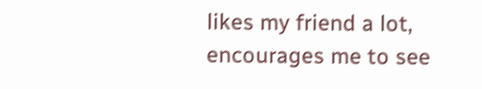likes my friend a lot, encourages me to see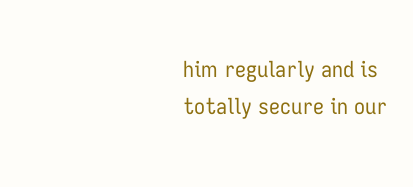him regularly and is totally secure in our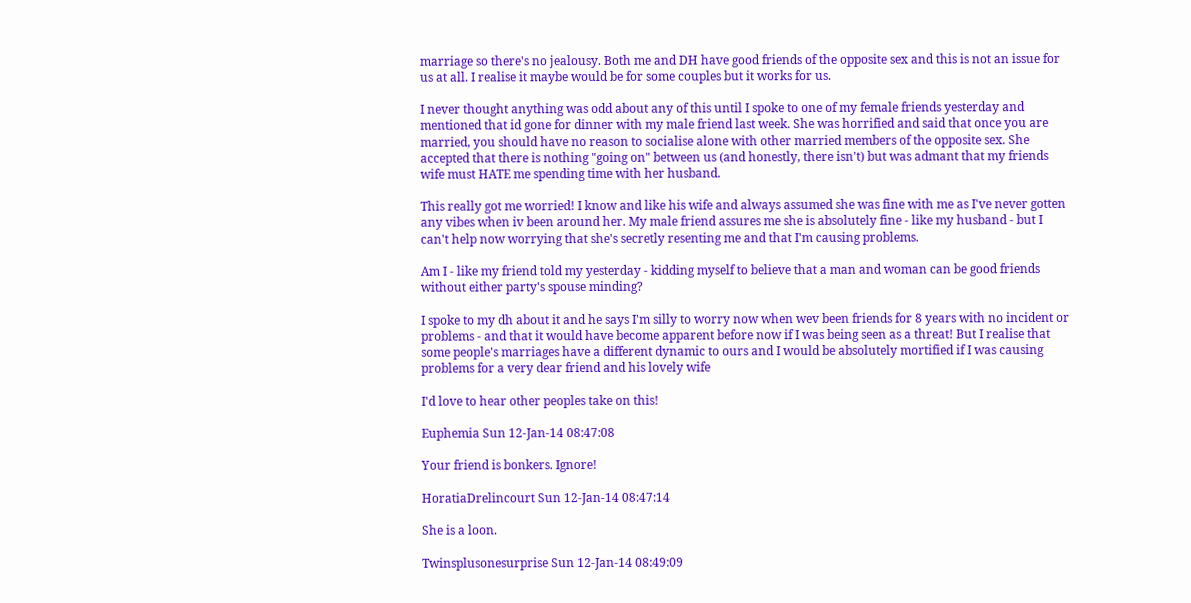marriage so there's no jealousy. Both me and DH have good friends of the opposite sex and this is not an issue for us at all. I realise it maybe would be for some couples but it works for us.

I never thought anything was odd about any of this until I spoke to one of my female friends yesterday and mentioned that id gone for dinner with my male friend last week. She was horrified and said that once you are married, you should have no reason to socialise alone with other married members of the opposite sex. She accepted that there is nothing "going on" between us (and honestly, there isn't) but was admant that my friends wife must HATE me spending time with her husband.

This really got me worried! I know and like his wife and always assumed she was fine with me as I've never gotten any vibes when iv been around her. My male friend assures me she is absolutely fine - like my husband - but I can't help now worrying that she's secretly resenting me and that I'm causing problems.

Am I - like my friend told my yesterday - kidding myself to believe that a man and woman can be good friends without either party's spouse minding?

I spoke to my dh about it and he says I'm silly to worry now when wev been friends for 8 years with no incident or problems - and that it would have become apparent before now if I was being seen as a threat! But I realise that some people's marriages have a different dynamic to ours and I would be absolutely mortified if I was causing problems for a very dear friend and his lovely wife

I'd love to hear other peoples take on this!

Euphemia Sun 12-Jan-14 08:47:08

Your friend is bonkers. Ignore!

HoratiaDrelincourt Sun 12-Jan-14 08:47:14

She is a loon.

Twinsplusonesurprise Sun 12-Jan-14 08:49:09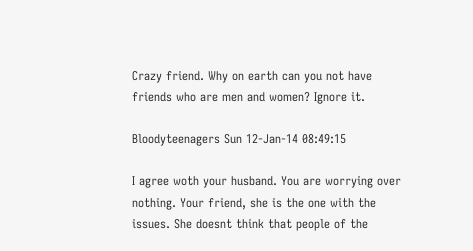Crazy friend. Why on earth can you not have friends who are men and women? Ignore it.

Bloodyteenagers Sun 12-Jan-14 08:49:15

I agree woth your husband. You are worrying over nothing. Your friend, she is the one with the issues. She doesnt think that people of the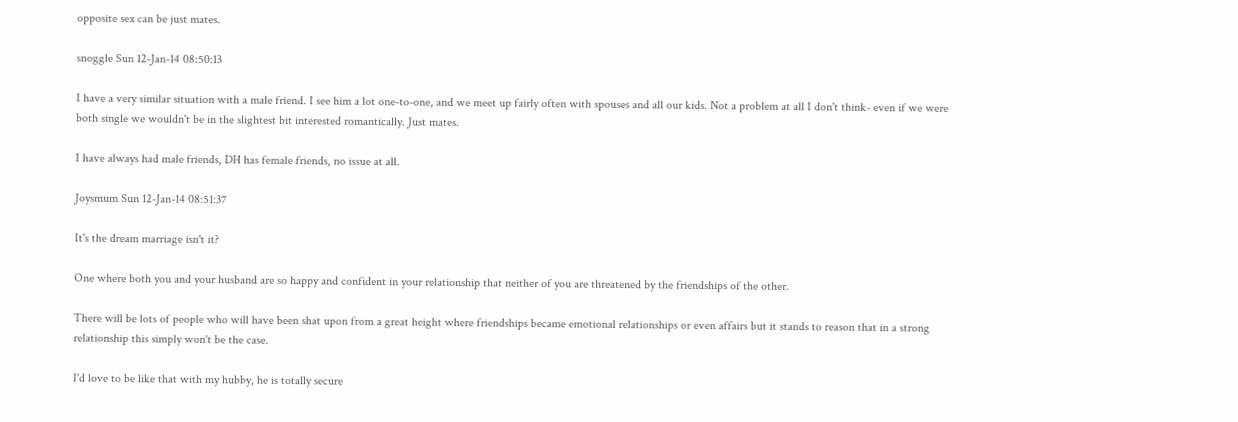opposite sex can be just mates.

snoggle Sun 12-Jan-14 08:50:13

I have a very similar situation with a male friend. I see him a lot one-to-one, and we meet up fairly often with spouses and all our kids. Not a problem at all I don't think- even if we were both single we wouldn't be in the slightest bit interested romantically. Just mates.

I have always had male friends, DH has female friends, no issue at all.

Joysmum Sun 12-Jan-14 08:51:37

It's the dream marriage isn't it?

One where both you and your husband are so happy and confident in your relationship that neither of you are threatened by the friendships of the other.

There will be lots of people who will have been shat upon from a great height where friendships became emotional relationships or even affairs but it stands to reason that in a strong relationship this simply won't be the case.

I'd love to be like that with my hubby, he is totally secure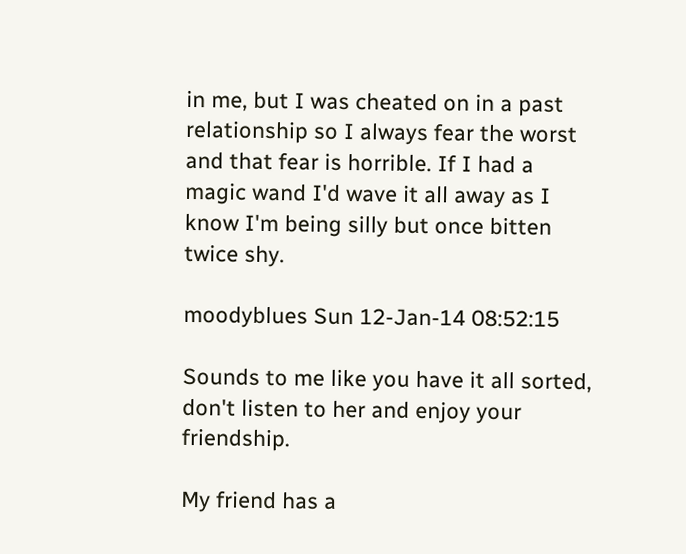in me, but I was cheated on in a past relationship so I always fear the worst and that fear is horrible. If I had a magic wand I'd wave it all away as I know I'm being silly but once bitten twice shy.

moodyblues Sun 12-Jan-14 08:52:15

Sounds to me like you have it all sorted, don't listen to her and enjoy your friendship.

My friend has a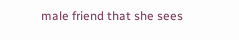male friend that she sees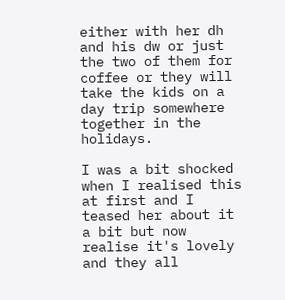either with her dh and his dw or just the two of them for coffee or they will take the kids on a day trip somewhere together in the holidays.

I was a bit shocked when I realised this at first and I teased her about it a bit but now realise it's lovely and they all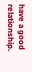have a good relationship.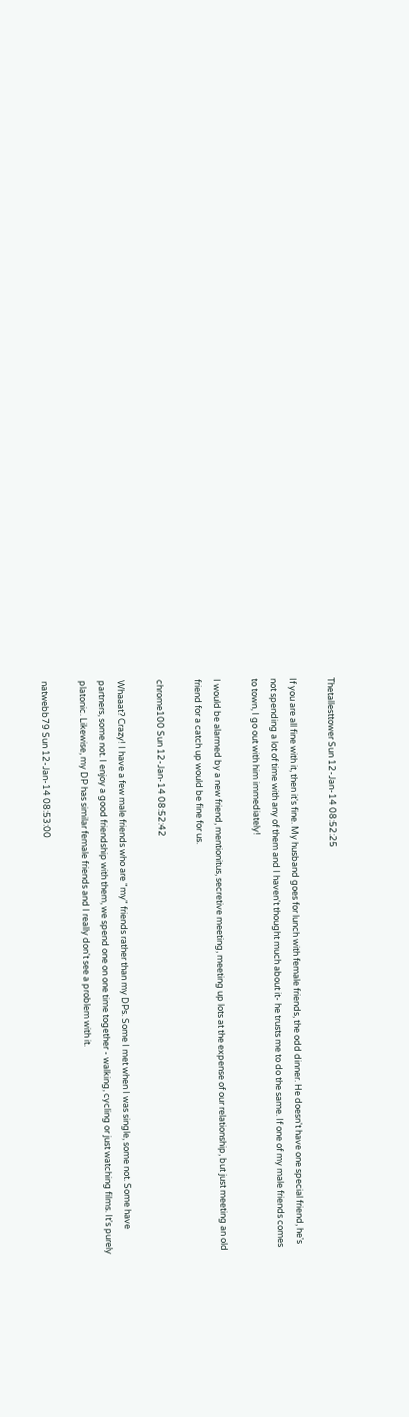Thetallesttower Sun 12-Jan-14 08:52:25

If you are all fine with it, then it's fine. My husband goes for lunch with female friends, the odd dinner. He doesn't have one special friend, he's not spending a lot of time with any of them and I haven't thought much about it- he trusts me to do the same. If one of my male friends comes to town, I go out with him immediately!

I would be alarmed by a new friend, mentionitus, secretive meeting, meeting up lots at the expense of our relationship, but just meeting an old friend for a catch up would be fine for us.

chrome100 Sun 12-Jan-14 08:52:42

Whaaat? Crazy! I have a few male friends who are "my" friends rather than my DPs. Some I met when I was single, some not. Some have partners, some not. I enjoy a good friendship with them, we spend one on one time together - walking, cycling or just watching films. It's purely platonic. Likewise, my DP has similar female friends and I really don't see a problem with it.

natwebb79 Sun 12-Jan-14 08:53:00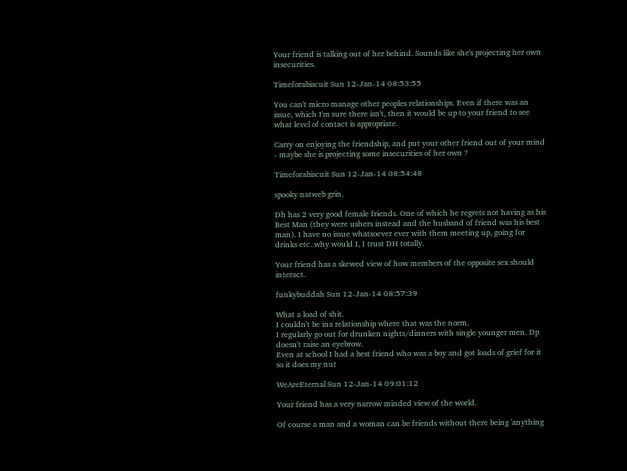Your friend is talking out of her behind. Sounds like she's projecting her own insecurities.

Timeforabiscuit Sun 12-Jan-14 08:53:55

You can't micro manage other peoples relationships. Even if there was an issue, which I'm sure there isn't, then it would be up to your friend to see what level of contact is appropriate.

Carry on enjoying the friendship, and put your other friend out of your mind - maybe she is projecting some insecurities of her own ?

Timeforabiscuit Sun 12-Jan-14 08:54:48

spooky natweb grin.

Dh has 2 very good female friends. One of which he regrets not having as his Best Man (they were ushers instead and the husband of friend was his best man). I have no issue whatsoever ever with them meeting up, going for drinks etc. why would I, I trust DH totally.

Your friend has a skewed view of how members of the opposite sex should interact.

funkybuddah Sun 12-Jan-14 08:57:39

What a load of shit.
I couldn't be ina relationship where that was the norm.
I regularly go out for drunken nights/dinners with single younger men. Dp doesn't raise an eyebrow.
Even at school I had a best friend who was a boy and got loads of grief for it so it does my nut

WeAreEternal Sun 12-Jan-14 09:01:12

Your friend has a very narrow minded view of the world.

Of course a man and a woman can be friends without there being 'anything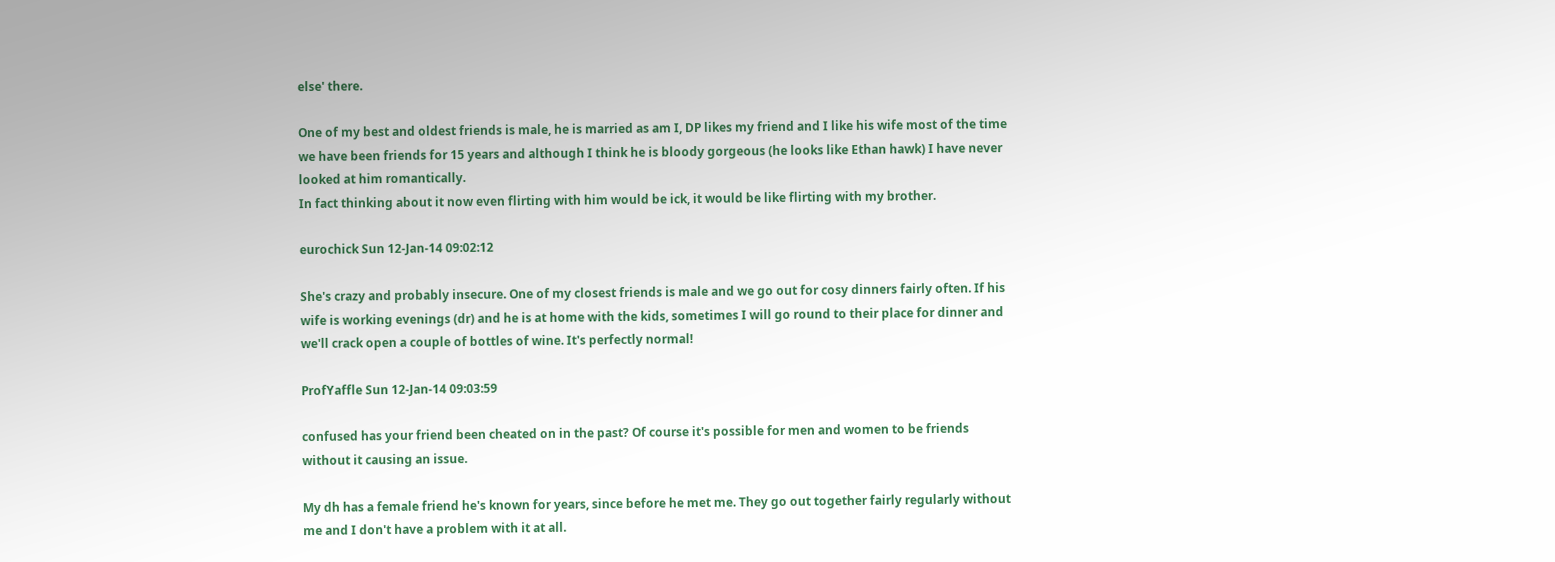else' there.

One of my best and oldest friends is male, he is married as am I, DP likes my friend and I like his wife most of the time we have been friends for 15 years and although I think he is bloody gorgeous (he looks like Ethan hawk) I have never looked at him romantically.
In fact thinking about it now even flirting with him would be ick, it would be like flirting with my brother.

eurochick Sun 12-Jan-14 09:02:12

She's crazy and probably insecure. One of my closest friends is male and we go out for cosy dinners fairly often. If his wife is working evenings (dr) and he is at home with the kids, sometimes I will go round to their place for dinner and we'll crack open a couple of bottles of wine. It's perfectly normal!

ProfYaffle Sun 12-Jan-14 09:03:59

confused has your friend been cheated on in the past? Of course it's possible for men and women to be friends without it causing an issue.

My dh has a female friend he's known for years, since before he met me. They go out together fairly regularly without me and I don't have a problem with it at all.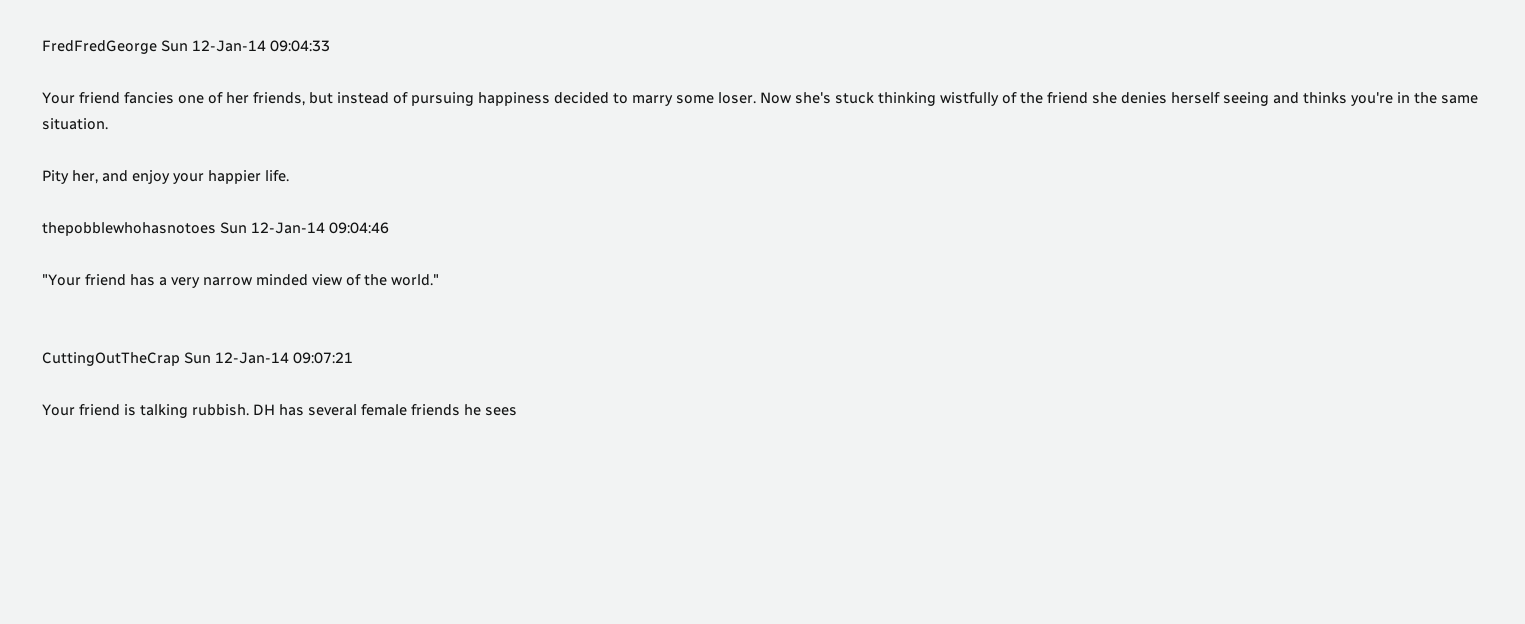FredFredGeorge Sun 12-Jan-14 09:04:33

Your friend fancies one of her friends, but instead of pursuing happiness decided to marry some loser. Now she's stuck thinking wistfully of the friend she denies herself seeing and thinks you're in the same situation.

Pity her, and enjoy your happier life.

thepobblewhohasnotoes Sun 12-Jan-14 09:04:46

"Your friend has a very narrow minded view of the world."


CuttingOutTheCrap Sun 12-Jan-14 09:07:21

Your friend is talking rubbish. DH has several female friends he sees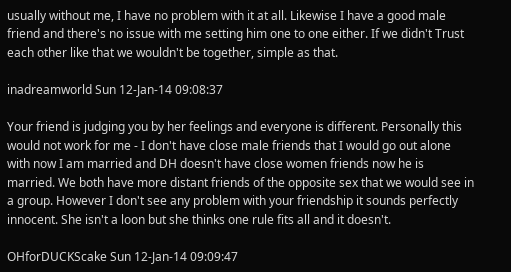usually without me, I have no problem with it at all. Likewise I have a good male friend and there's no issue with me setting him one to one either. If we didn't Trust each other like that we wouldn't be together, simple as that.

inadreamworld Sun 12-Jan-14 09:08:37

Your friend is judging you by her feelings and everyone is different. Personally this would not work for me - I don't have close male friends that I would go out alone with now I am married and DH doesn't have close women friends now he is married. We both have more distant friends of the opposite sex that we would see in a group. However I don't see any problem with your friendship it sounds perfectly innocent. She isn't a loon but she thinks one rule fits all and it doesn't.

OHforDUCKScake Sun 12-Jan-14 09:09:47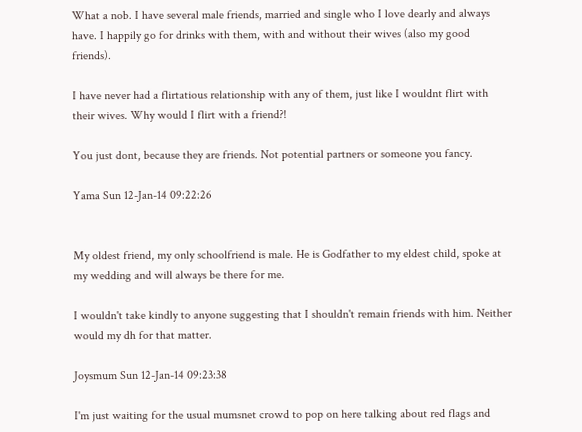What a nob. I have several male friends, married and single who I love dearly and always have. I happily go for drinks with them, with and without their wives (also my good friends).

I have never had a flirtatious relationship with any of them, just like I wouldnt flirt with their wives. Why would I flirt with a friend?!

You just dont, because they are friends. Not potential partners or someone you fancy.

Yama Sun 12-Jan-14 09:22:26


My oldest friend, my only schoolfriend is male. He is Godfather to my eldest child, spoke at my wedding and will always be there for me.

I wouldn't take kindly to anyone suggesting that I shouldn't remain friends with him. Neither would my dh for that matter.

Joysmum Sun 12-Jan-14 09:23:38

I'm just waiting for the usual mumsnet crowd to pop on here talking about red flags and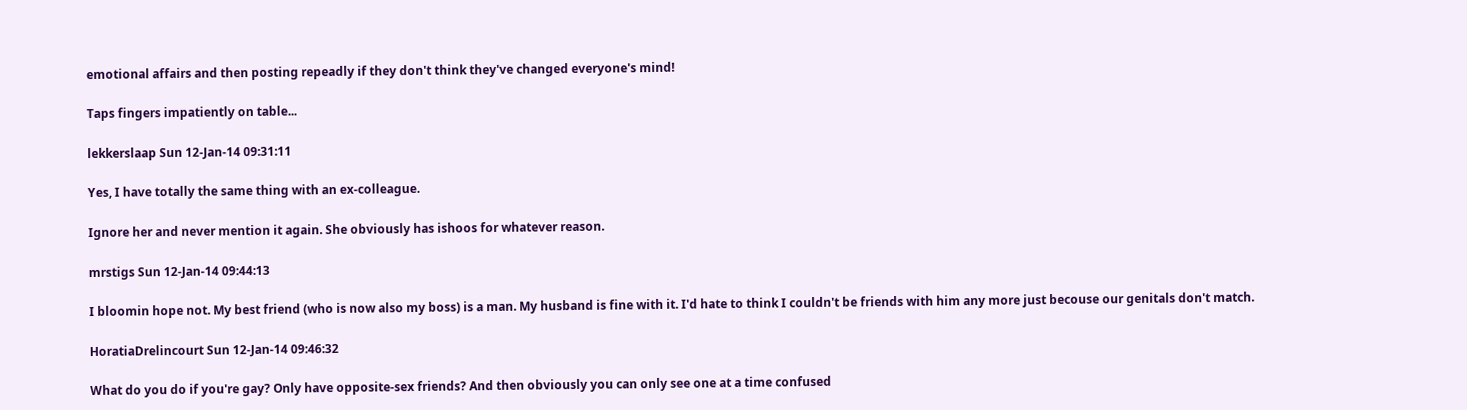emotional affairs and then posting repeadly if they don't think they've changed everyone's mind!

Taps fingers impatiently on table...

lekkerslaap Sun 12-Jan-14 09:31:11

Yes, I have totally the same thing with an ex-colleague.

Ignore her and never mention it again. She obviously has ishoos for whatever reason.

mrstigs Sun 12-Jan-14 09:44:13

I bloomin hope not. My best friend (who is now also my boss) is a man. My husband is fine with it. I'd hate to think I couldn't be friends with him any more just becouse our genitals don't match.

HoratiaDrelincourt Sun 12-Jan-14 09:46:32

What do you do if you're gay? Only have opposite-sex friends? And then obviously you can only see one at a time confused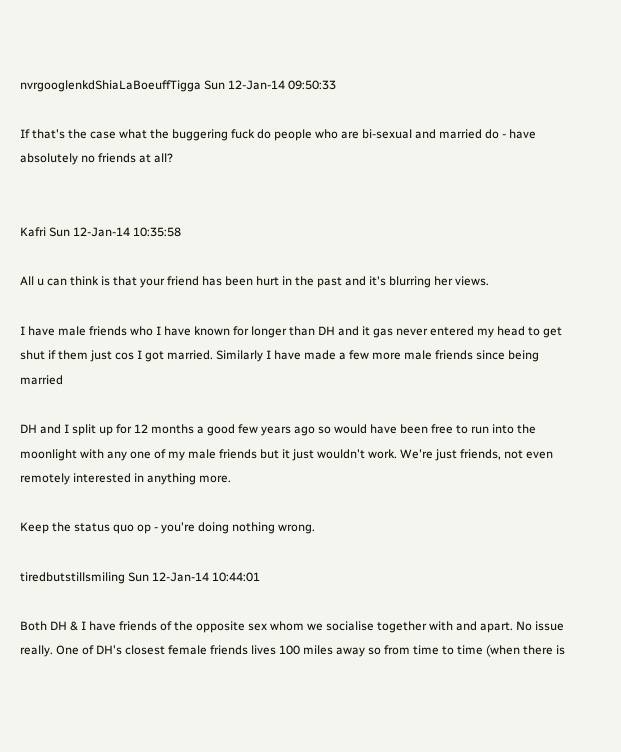nvrgooglenkdShiaLaBoeuffTigga Sun 12-Jan-14 09:50:33

If that's the case what the buggering fuck do people who are bi-sexual and married do - have absolutely no friends at all?


Kafri Sun 12-Jan-14 10:35:58

All u can think is that your friend has been hurt in the past and it's blurring her views.

I have male friends who I have known for longer than DH and it gas never entered my head to get shut if them just cos I got married. Similarly I have made a few more male friends since being married

DH and I split up for 12 months a good few years ago so would have been free to run into the moonlight with any one of my male friends but it just wouldn't work. We're just friends, not even remotely interested in anything more.

Keep the status quo op - you're doing nothing wrong.

tiredbutstillsmiling Sun 12-Jan-14 10:44:01

Both DH & I have friends of the opposite sex whom we socialise together with and apart. No issue really. One of DH's closest female friends lives 100 miles away so from time to time (when there is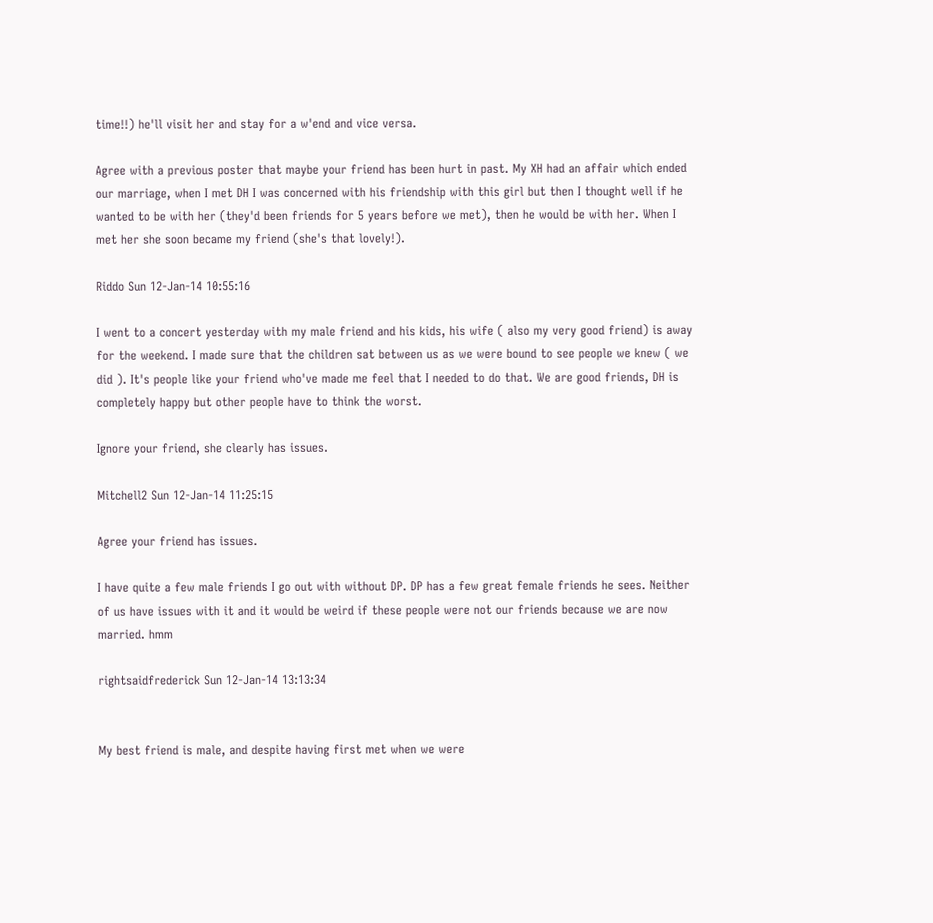time!!) he'll visit her and stay for a w'end and vice versa.

Agree with a previous poster that maybe your friend has been hurt in past. My XH had an affair which ended our marriage, when I met DH I was concerned with his friendship with this girl but then I thought well if he wanted to be with her (they'd been friends for 5 years before we met), then he would be with her. When I met her she soon became my friend (she's that lovely!).

Riddo Sun 12-Jan-14 10:55:16

I went to a concert yesterday with my male friend and his kids, his wife ( also my very good friend) is away for the weekend. I made sure that the children sat between us as we were bound to see people we knew ( we did ). It's people like your friend who've made me feel that I needed to do that. We are good friends, DH is completely happy but other people have to think the worst.

Ignore your friend, she clearly has issues.

Mitchell2 Sun 12-Jan-14 11:25:15

Agree your friend has issues.

I have quite a few male friends I go out with without DP. DP has a few great female friends he sees. Neither of us have issues with it and it would be weird if these people were not our friends because we are now married. hmm

rightsaidfrederick Sun 12-Jan-14 13:13:34


My best friend is male, and despite having first met when we were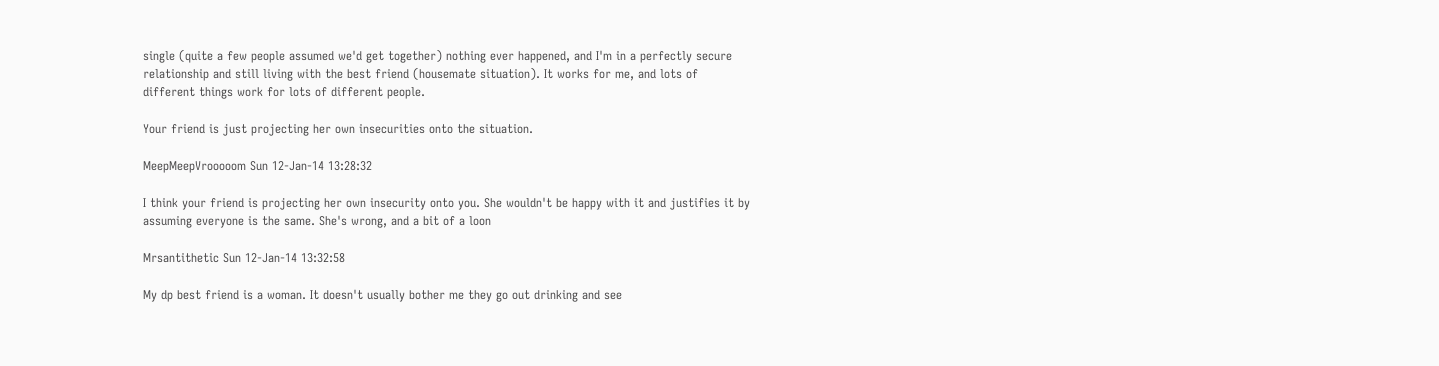single (quite a few people assumed we'd get together) nothing ever happened, and I'm in a perfectly secure relationship and still living with the best friend (housemate situation). It works for me, and lots of different things work for lots of different people.

Your friend is just projecting her own insecurities onto the situation.

MeepMeepVrooooom Sun 12-Jan-14 13:28:32

I think your friend is projecting her own insecurity onto you. She wouldn't be happy with it and justifies it by assuming everyone is the same. She's wrong, and a bit of a loon

Mrsantithetic Sun 12-Jan-14 13:32:58

My dp best friend is a woman. It doesn't usually bother me they go out drinking and see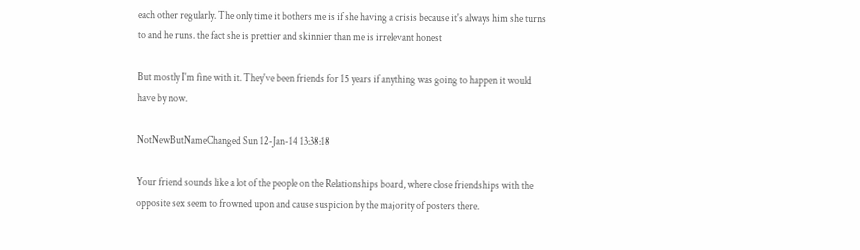each other regularly. The only time it bothers me is if she having a crisis because it's always him she turns to and he runs. the fact she is prettier and skinnier than me is irrelevant honest

But mostly I'm fine with it. They've been friends for 15 years if anything was going to happen it would have by now.

NotNewButNameChanged Sun 12-Jan-14 13:38:18

Your friend sounds like a lot of the people on the Relationships board, where close friendships with the opposite sex seem to frowned upon and cause suspicion by the majority of posters there.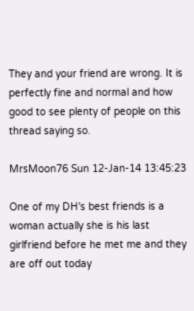They and your friend are wrong. It is perfectly fine and normal and how good to see plenty of people on this thread saying so.

MrsMoon76 Sun 12-Jan-14 13:45:23

One of my DH's best friends is a woman actually she is his last girlfriend before he met me and they are off out today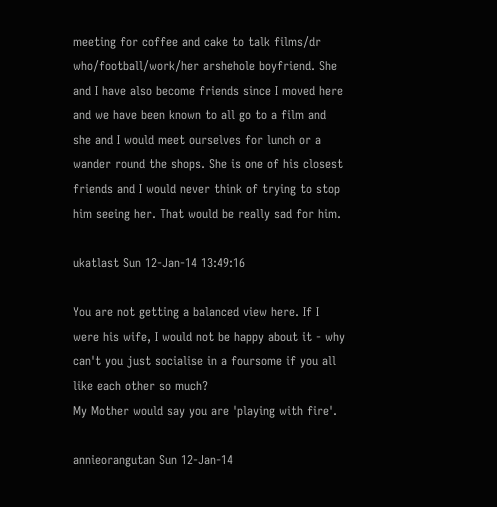meeting for coffee and cake to talk films/dr who/football/work/her arshehole boyfriend. She and I have also become friends since I moved here and we have been known to all go to a film and she and I would meet ourselves for lunch or a wander round the shops. She is one of his closest friends and I would never think of trying to stop him seeing her. That would be really sad for him.

ukatlast Sun 12-Jan-14 13:49:16

You are not getting a balanced view here. If I were his wife, I would not be happy about it - why can't you just socialise in a foursome if you all like each other so much?
My Mother would say you are 'playing with fire'.

annieorangutan Sun 12-Jan-14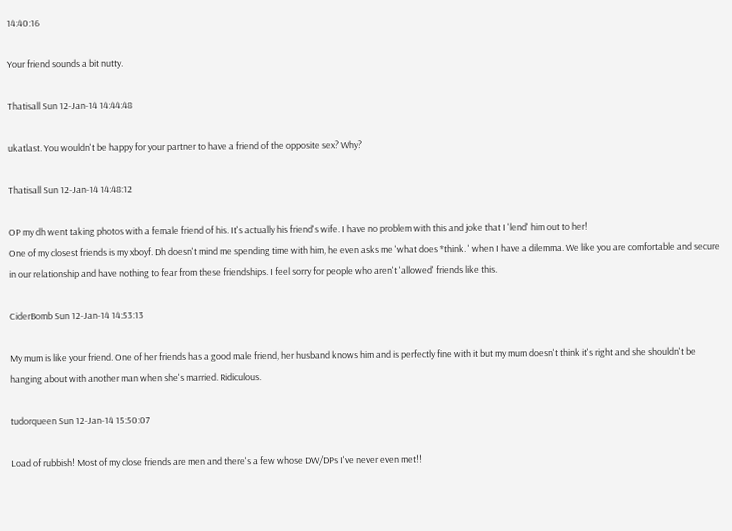14:40:16

Your friend sounds a bit nutty.

Thatisall Sun 12-Jan-14 14:44:48

ukatlast. You wouldn't be happy for your partner to have a friend of the opposite sex? Why?

Thatisall Sun 12-Jan-14 14:48:12

OP my dh went taking photos with a female friend of his. It's actually his friend's wife. I have no problem with this and joke that I 'lend' him out to her!
One of my closest friends is my xboyf. Dh doesn't mind me spending time with him, he even asks me 'what does *think. ' when I have a dilemma. We like you are comfortable and secure in our relationship and have nothing to fear from these friendships. I feel sorry for people who aren't 'allowed' friends like this.

CiderBomb Sun 12-Jan-14 14:53:13

My mum is like your friend. One of her friends has a good male friend, her husband knows him and is perfectly fine with it but my mum doesn't think it's right and she shouldn't be hanging about with another man when she's married. Ridiculous.

tudorqueen Sun 12-Jan-14 15:50:07

Load of rubbish! Most of my close friends are men and there's a few whose DW/DPs I've never even met!!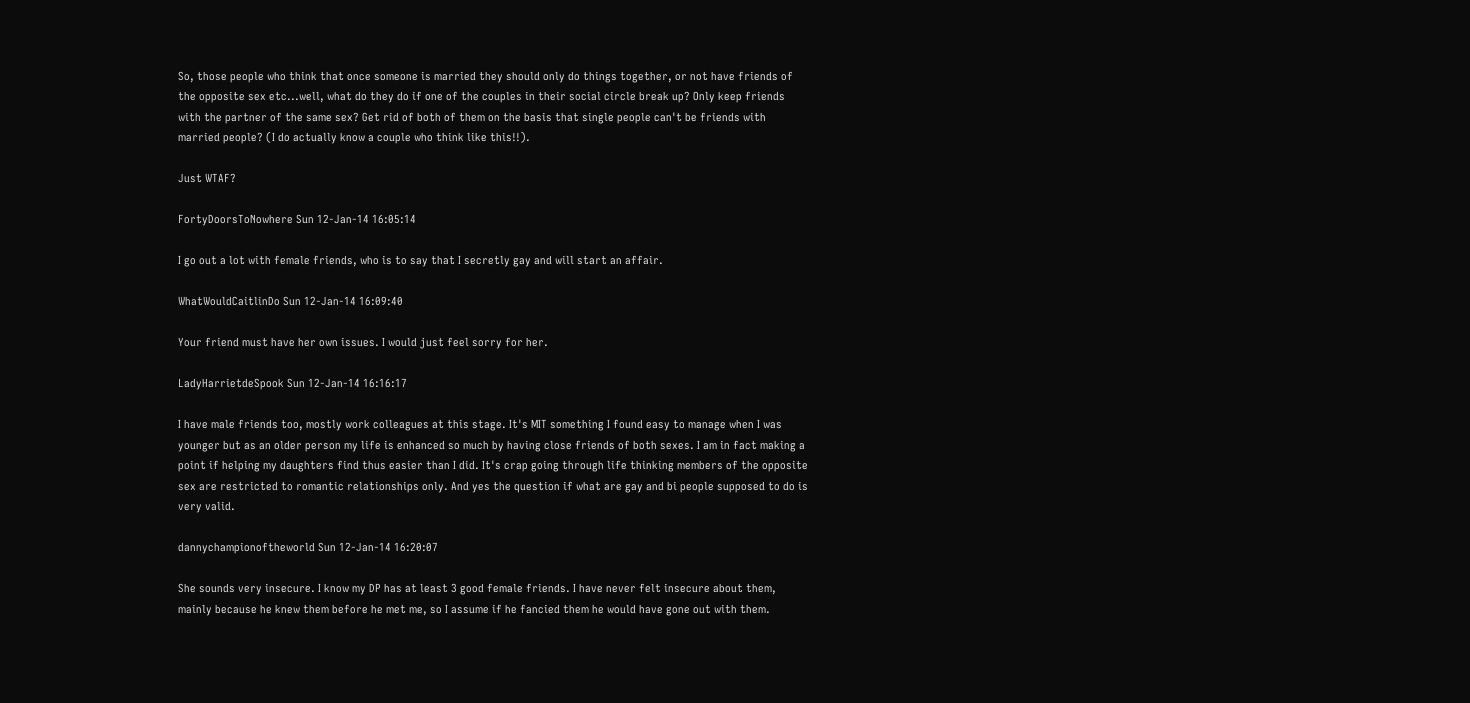So, those people who think that once someone is married they should only do things together, or not have friends of the opposite sex etc...well, what do they do if one of the couples in their social circle break up? Only keep friends with the partner of the same sex? Get rid of both of them on the basis that single people can't be friends with married people? (I do actually know a couple who think like this!!).

Just WTAF?

FortyDoorsToNowhere Sun 12-Jan-14 16:05:14

I go out a lot with female friends, who is to say that I secretly gay and will start an affair.

WhatWouldCaitlinDo Sun 12-Jan-14 16:09:40

Your friend must have her own issues. I would just feel sorry for her.

LadyHarrietdeSpook Sun 12-Jan-14 16:16:17

I have male friends too, mostly work colleagues at this stage. It's MIT something I found easy to manage when I was younger but as an older person my life is enhanced so much by having close friends of both sexes. I am in fact making a point if helping my daughters find thus easier than I did. It's crap going through life thinking members of the opposite sex are restricted to romantic relationships only. And yes the question if what are gay and bi people supposed to do is very valid.

dannychampionoftheworld Sun 12-Jan-14 16:20:07

She sounds very insecure. I know my DP has at least 3 good female friends. I have never felt insecure about them, mainly because he knew them before he met me, so I assume if he fancied them he would have gone out with them.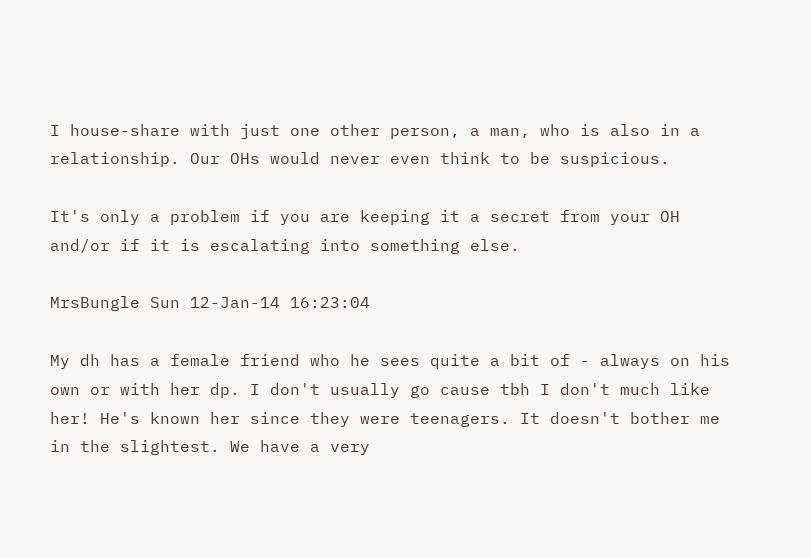I house-share with just one other person, a man, who is also in a relationship. Our OHs would never even think to be suspicious.

It's only a problem if you are keeping it a secret from your OH and/or if it is escalating into something else.

MrsBungle Sun 12-Jan-14 16:23:04

My dh has a female friend who he sees quite a bit of - always on his own or with her dp. I don't usually go cause tbh I don't much like her! He's known her since they were teenagers. It doesn't bother me in the slightest. We have a very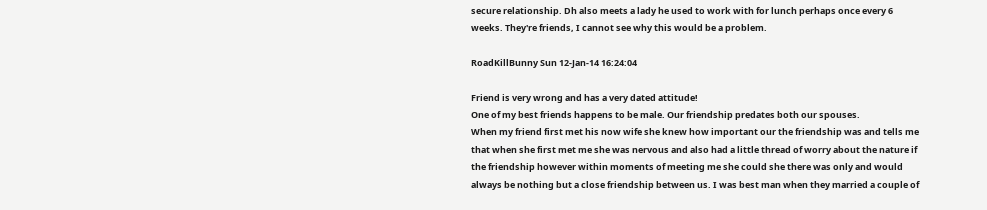secure relationship. Dh also meets a lady he used to work with for lunch perhaps once every 6 weeks. They're friends, I cannot see why this would be a problem.

RoadKillBunny Sun 12-Jan-14 16:24:04

Friend is very wrong and has a very dated attitude!
One of my best friends happens to be male. Our friendship predates both our spouses.
When my friend first met his now wife she knew how important our the friendship was and tells me that when she first met me she was nervous and also had a little thread of worry about the nature if the friendship however within moments of meeting me she could she there was only and would always be nothing but a close friendship between us. I was best man when they married a couple of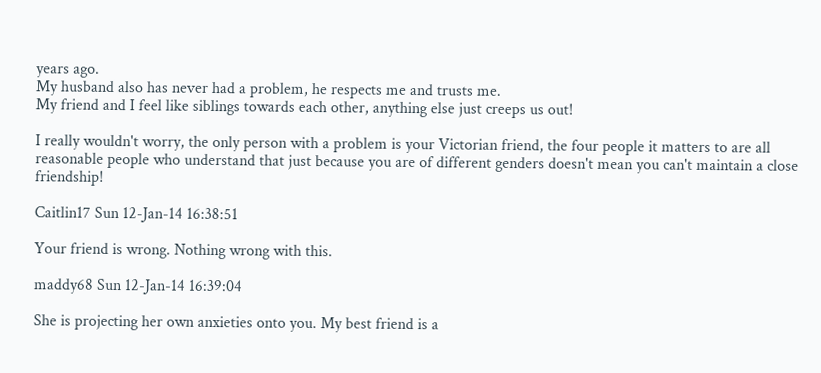years ago.
My husband also has never had a problem, he respects me and trusts me.
My friend and I feel like siblings towards each other, anything else just creeps us out!

I really wouldn't worry, the only person with a problem is your Victorian friend, the four people it matters to are all reasonable people who understand that just because you are of different genders doesn't mean you can't maintain a close friendship!

Caitlin17 Sun 12-Jan-14 16:38:51

Your friend is wrong. Nothing wrong with this.

maddy68 Sun 12-Jan-14 16:39:04

She is projecting her own anxieties onto you. My best friend is a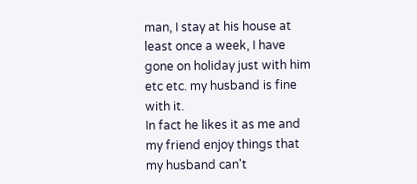man, I stay at his house at least once a week, I have gone on holiday just with him etc etc. my husband is fine with it.
In fact he likes it as me and my friend enjoy things that my husband can't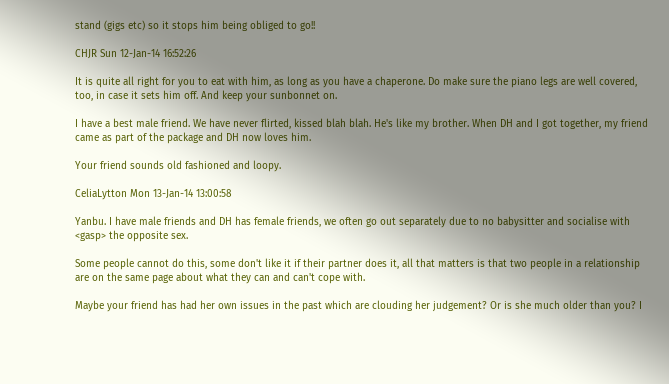stand (gigs etc) so it stops him being obliged to go!!

CHJR Sun 12-Jan-14 16:52:26

It is quite all right for you to eat with him, as long as you have a chaperone. Do make sure the piano legs are well covered, too, in case it sets him off. And keep your sunbonnet on.

I have a best male friend. We have never flirted, kissed blah blah. He's like my brother. When DH and I got together, my friend came as part of the package and DH now loves him.

Your friend sounds old fashioned and loopy.

CeliaLytton Mon 13-Jan-14 13:00:58

Yanbu. I have male friends and DH has female friends, we often go out separately due to no babysitter and socialise with <gasp> the opposite sex.

Some people cannot do this, some don't like it if their partner does it, all that matters is that two people in a relationship are on the same page about what they can and can't cope with.

Maybe your friend has had her own issues in the past which are clouding her judgement? Or is she much older than you? I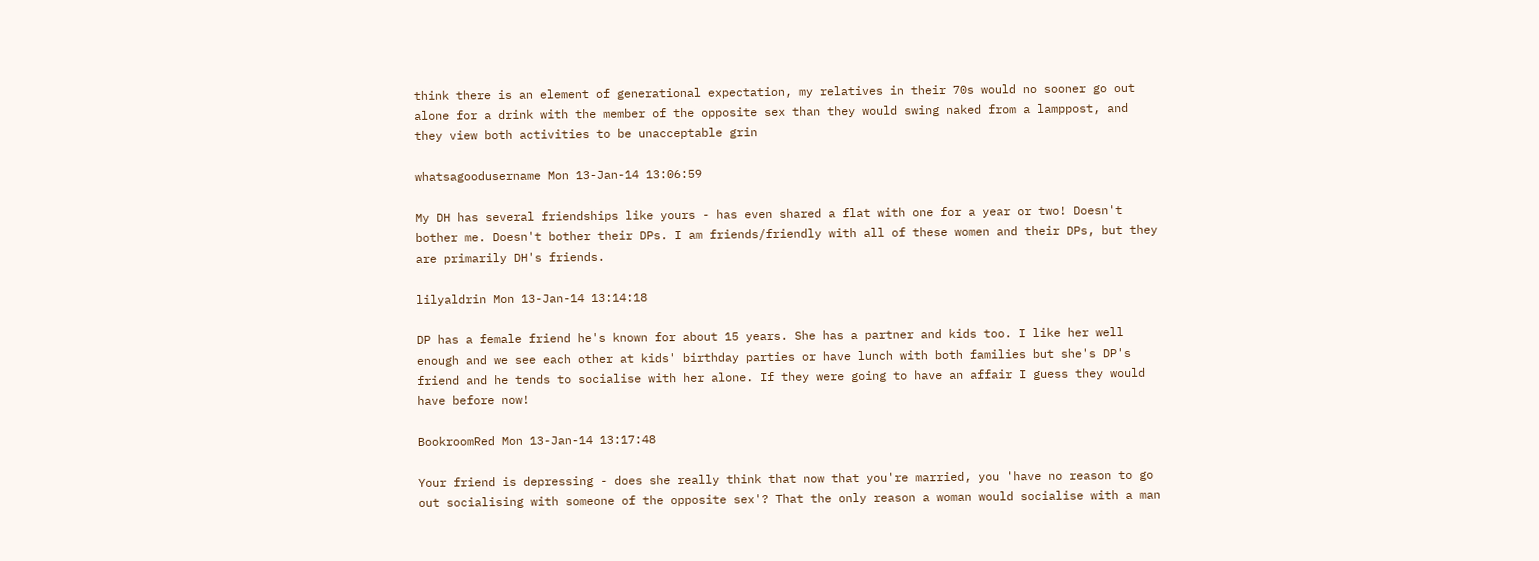think there is an element of generational expectation, my relatives in their 70s would no sooner go out alone for a drink with the member of the opposite sex than they would swing naked from a lamppost, and they view both activities to be unacceptable grin

whatsagoodusername Mon 13-Jan-14 13:06:59

My DH has several friendships like yours - has even shared a flat with one for a year or two! Doesn't bother me. Doesn't bother their DPs. I am friends/friendly with all of these women and their DPs, but they are primarily DH's friends.

lilyaldrin Mon 13-Jan-14 13:14:18

DP has a female friend he's known for about 15 years. She has a partner and kids too. I like her well enough and we see each other at kids' birthday parties or have lunch with both families but she's DP's friend and he tends to socialise with her alone. If they were going to have an affair I guess they would have before now!

BookroomRed Mon 13-Jan-14 13:17:48

Your friend is depressing - does she really think that now that you're married, you 'have no reason to go out socialising with someone of the opposite sex'? That the only reason a woman would socialise with a man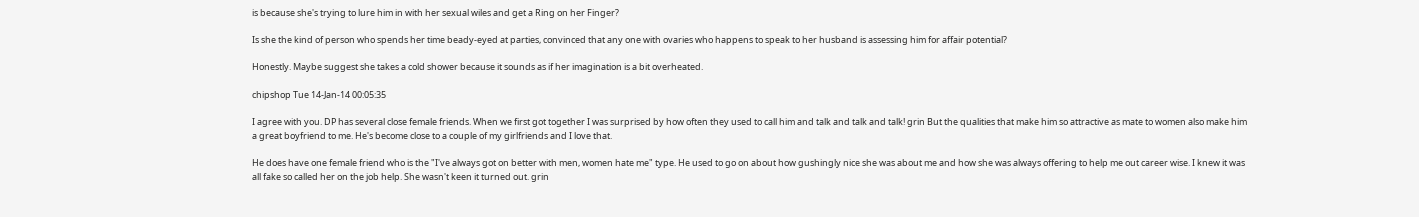is because she's trying to lure him in with her sexual wiles and get a Ring on her Finger?

Is she the kind of person who spends her time beady-eyed at parties, convinced that any one with ovaries who happens to speak to her husband is assessing him for affair potential?

Honestly. Maybe suggest she takes a cold shower because it sounds as if her imagination is a bit overheated.

chipshop Tue 14-Jan-14 00:05:35

I agree with you. DP has several close female friends. When we first got together I was surprised by how often they used to call him and talk and talk and talk! grin But the qualities that make him so attractive as mate to women also make him a great boyfriend to me. He's become close to a couple of my girlfriends and I love that.

He does have one female friend who is the "I've always got on better with men, women hate me" type. He used to go on about how gushingly nice she was about me and how she was always offering to help me out career wise. I knew it was all fake so called her on the job help. She wasn't keen it turned out. grin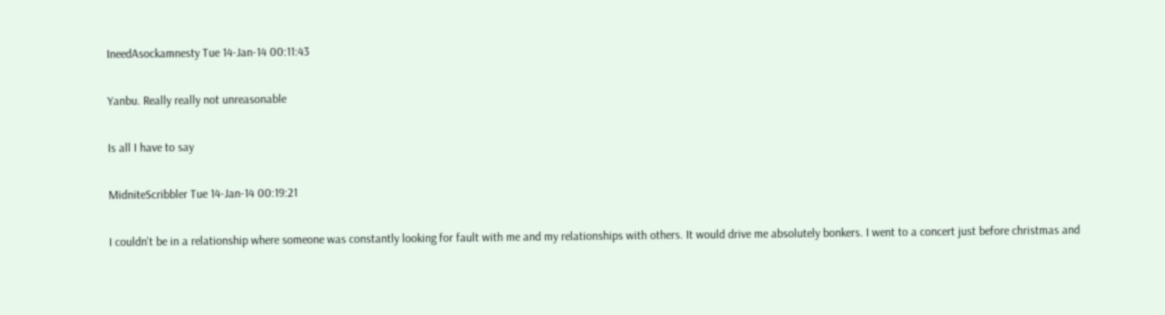IneedAsockamnesty Tue 14-Jan-14 00:11:43

Yanbu. Really really not unreasonable

Is all I have to say

MidniteScribbler Tue 14-Jan-14 00:19:21

I couldn't be in a relationship where someone was constantly looking for fault with me and my relationships with others. It would drive me absolutely bonkers. I went to a concert just before christmas and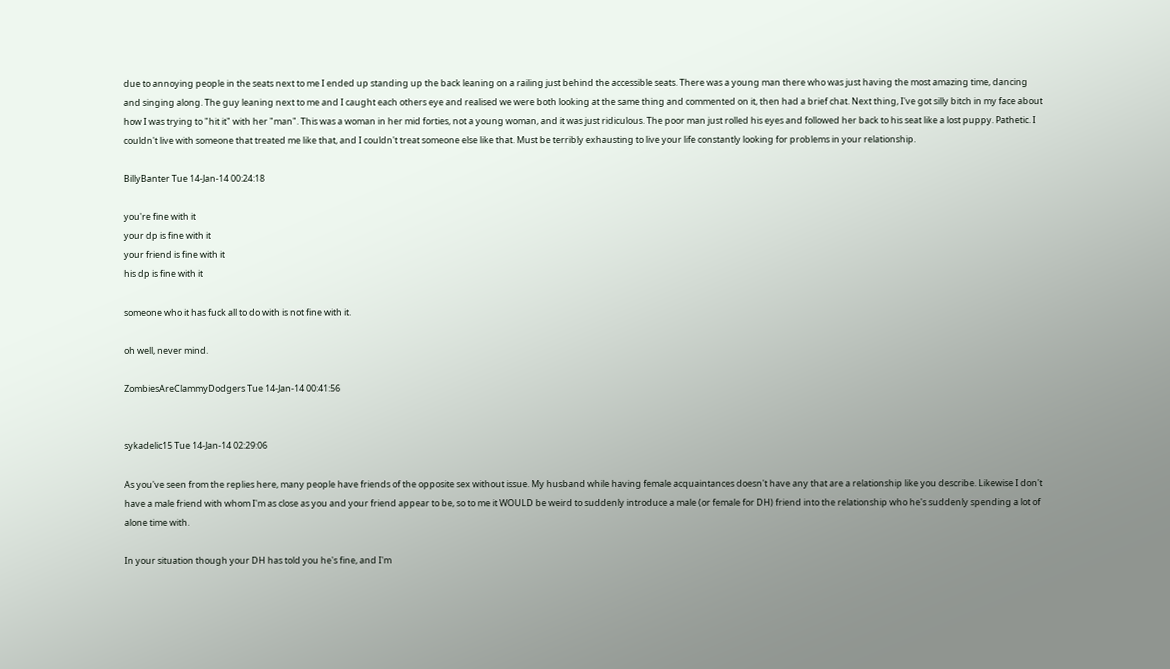due to annoying people in the seats next to me I ended up standing up the back leaning on a railing just behind the accessible seats. There was a young man there who was just having the most amazing time, dancing and singing along. The guy leaning next to me and I caught each others eye and realised we were both looking at the same thing and commented on it, then had a brief chat. Next thing, I've got silly bitch in my face about how I was trying to "hit it" with her "man". This was a woman in her mid forties, not a young woman, and it was just ridiculous. The poor man just rolled his eyes and followed her back to his seat like a lost puppy. Pathetic. I couldn't live with someone that treated me like that, and I couldn't treat someone else like that. Must be terribly exhausting to live your life constantly looking for problems in your relationship.

BillyBanter Tue 14-Jan-14 00:24:18

you're fine with it
your dp is fine with it
your friend is fine with it
his dp is fine with it

someone who it has fuck all to do with is not fine with it.

oh well, never mind.

ZombiesAreClammyDodgers Tue 14-Jan-14 00:41:56


sykadelic15 Tue 14-Jan-14 02:29:06

As you've seen from the replies here, many people have friends of the opposite sex without issue. My husband while having female acquaintances doesn't have any that are a relationship like you describe. Likewise I don't have a male friend with whom I'm as close as you and your friend appear to be, so to me it WOULD be weird to suddenly introduce a male (or female for DH) friend into the relationship who he's suddenly spending a lot of alone time with.

In your situation though your DH has told you he's fine, and I'm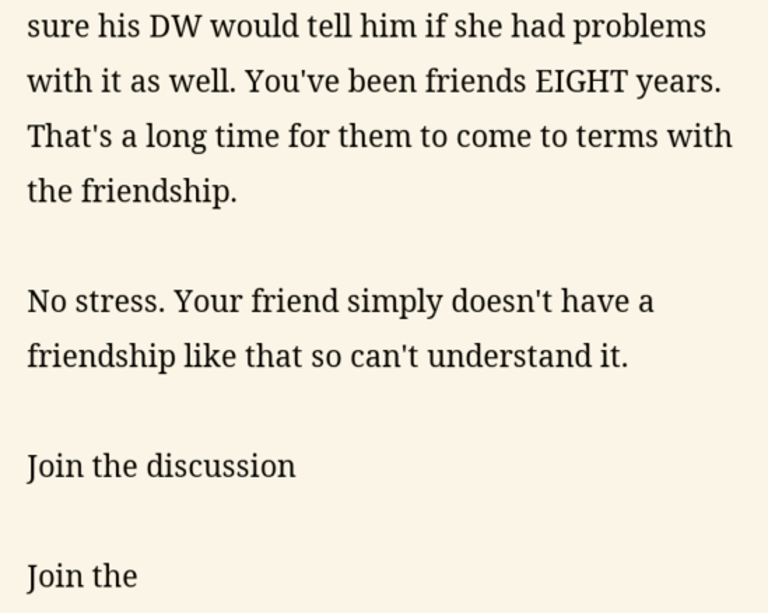sure his DW would tell him if she had problems with it as well. You've been friends EIGHT years. That's a long time for them to come to terms with the friendship.

No stress. Your friend simply doesn't have a friendship like that so can't understand it.

Join the discussion

Join the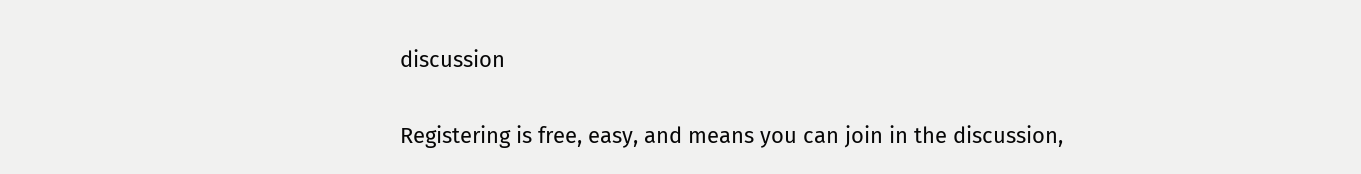discussion

Registering is free, easy, and means you can join in the discussion,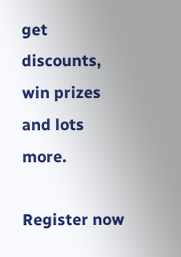get discounts, win prizes and lots more.

Register now